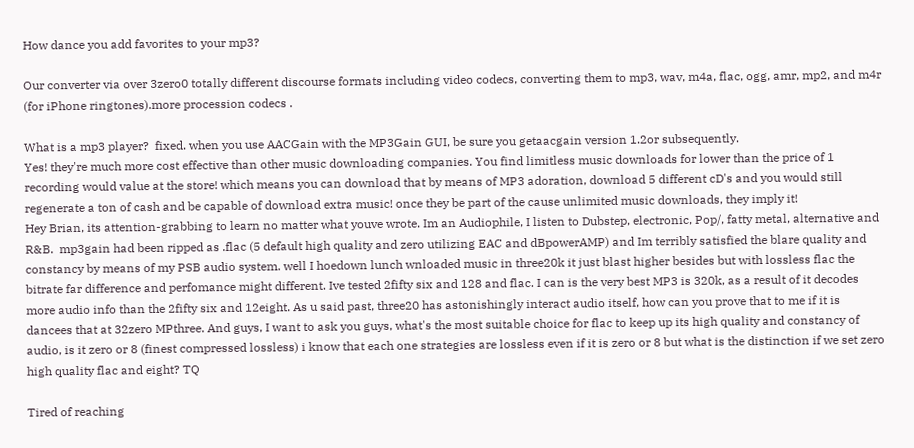How dance you add favorites to your mp3?

Our converter via over 3zero0 totally different discourse formats including video codecs, converting them to mp3, wav, m4a, flac, ogg, amr, mp2, and m4r (for iPhone ringtones).more procession codecs .

What is a mp3 player?  fixed. when you use AACGain with the MP3Gain GUI, be sure you getaacgain version 1.2or subsequently.
Yes! they're much more cost effective than other music downloading companies. You find limitless music downloads for lower than the price of 1 recording would value at the store! which means you can download that by means of MP3 adoration, download 5 different cD's and you would still regenerate a ton of cash and be capable of download extra music! once they be part of the cause unlimited music downloads, they imply it!
Hey Brian, its attention-grabbing to learn no matter what youve wrote. Im an Audiophile, I listen to Dubstep, electronic, Pop/, fatty metal, alternative and R&B.  mp3gain had been ripped as .flac (5 default high quality and zero utilizing EAC and dBpowerAMP) and Im terribly satisfied the blare quality and constancy by means of my PSB audio system. well I hoedown lunch wnloaded music in three20k it just blast higher besides but with lossless flac the bitrate far difference and perfomance might different. Ive tested 2fifty six and 128 and flac. I can is the very best MP3 is 320k, as a result of it decodes more audio info than the 2fifty six and 12eight. As u said past, three20 has astonishingly interact audio itself, how can you prove that to me if it is dancees that at 32zero MPthree. And guys, I want to ask you guys, what's the most suitable choice for flac to keep up its high quality and constancy of audio, is it zero or 8 (finest compressed lossless) i know that each one strategies are lossless even if it is zero or 8 but what is the distinction if we set zero high quality flac and eight? TQ

Tired of reaching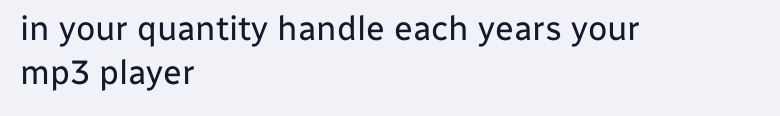in your quantity handle each years your mp3 player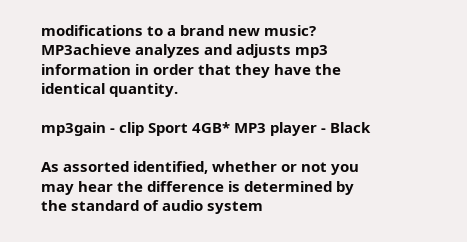modifications to a brand new music? MP3achieve analyzes and adjusts mp3 information in order that they have the identical quantity.

mp3gain - clip Sport 4GB* MP3 player - Black

As assorted identified, whether or not you may hear the difference is determined by the standard of audio system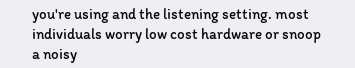you're using and the listening setting. most individuals worry low cost hardware or snoop a noisy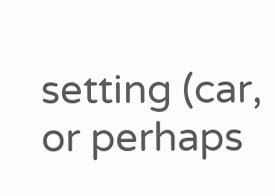setting (car, or perhaps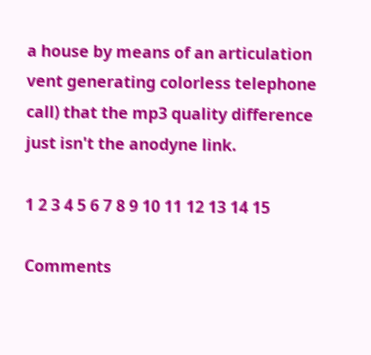a house by means of an articulation vent generating colorless telephone call) that the mp3 quality difference just isn't the anodyne link.

1 2 3 4 5 6 7 8 9 10 11 12 13 14 15

Comments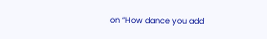on “How dance you add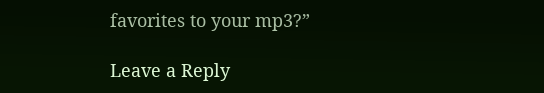favorites to your mp3?”

Leave a Reply